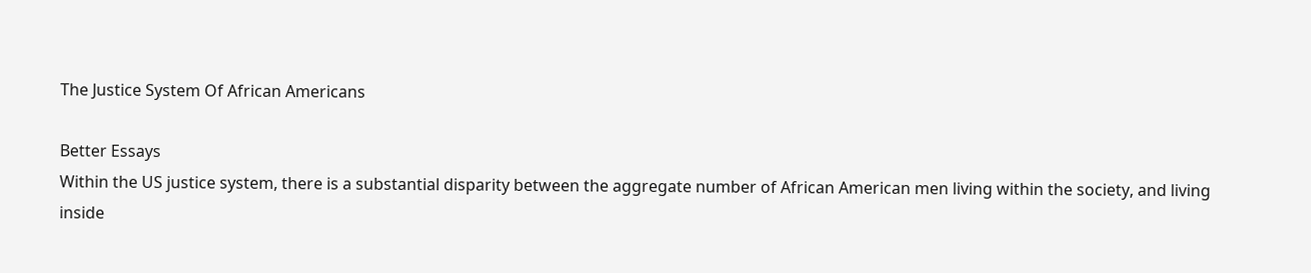The Justice System Of African Americans

Better Essays
Within the US justice system, there is a substantial disparity between the aggregate number of African American men living within the society, and living inside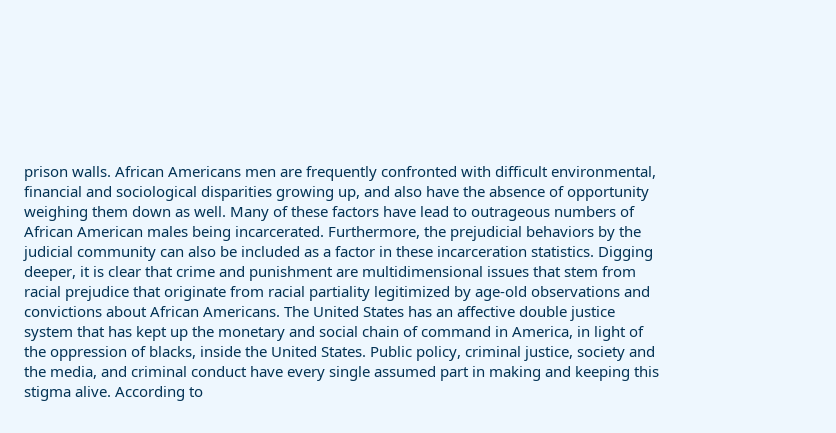prison walls. African Americans men are frequently confronted with difficult environmental, financial and sociological disparities growing up, and also have the absence of opportunity weighing them down as well. Many of these factors have lead to outrageous numbers of African American males being incarcerated. Furthermore, the prejudicial behaviors by the judicial community can also be included as a factor in these incarceration statistics. Digging deeper, it is clear that crime and punishment are multidimensional issues that stem from racial prejudice that originate from racial partiality legitimized by age-old observations and convictions about African Americans. The United States has an affective double justice system that has kept up the monetary and social chain of command in America, in light of the oppression of blacks, inside the United States. Public policy, criminal justice, society and the media, and criminal conduct have every single assumed part in making and keeping this stigma alive. According to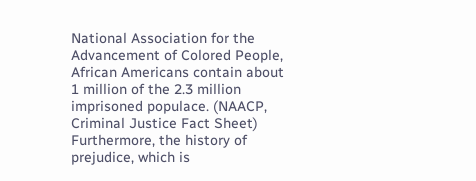National Association for the Advancement of Colored People, African Americans contain about 1 million of the 2.3 million imprisoned populace. (NAACP, Criminal Justice Fact Sheet) Furthermore, the history of prejudice, which is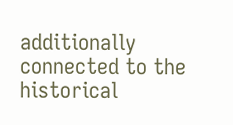additionally connected to the historical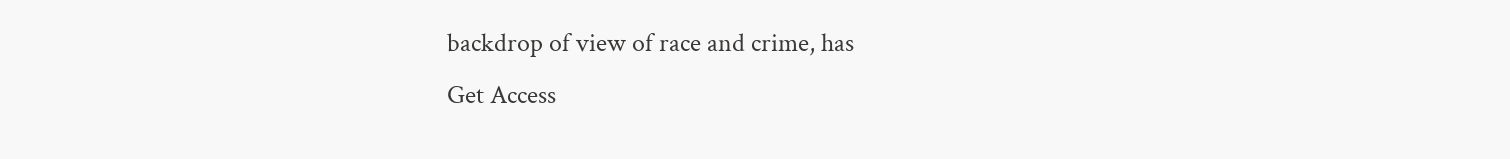backdrop of view of race and crime, has
Get Access